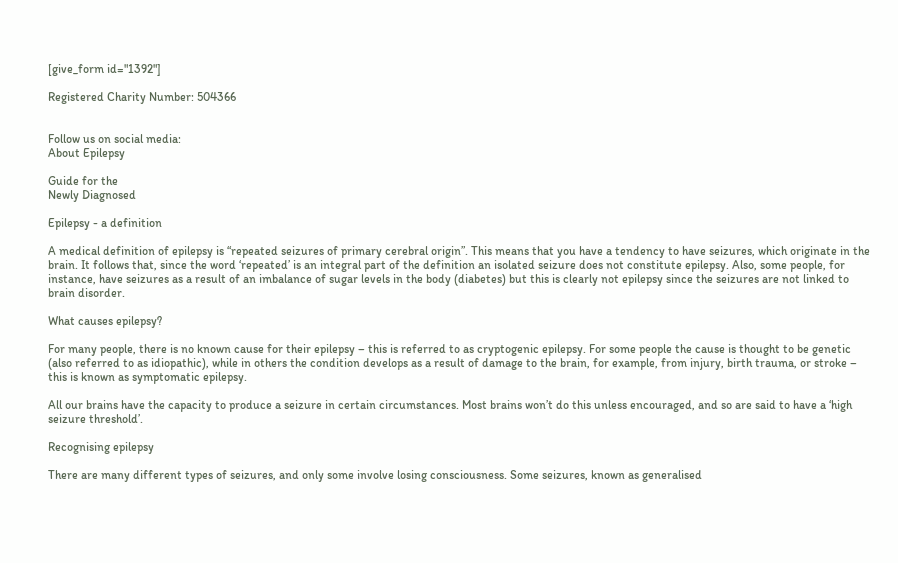[give_form id="1392"]

Registered Charity Number: 504366


Follow us on social media:
About Epilepsy

Guide for the
Newly Diagnosed

Epilepsy - a definition

A medical definition of epilepsy is “repeated seizures of primary cerebral origin”. This means that you have a tendency to have seizures, which originate in the brain. It follows that, since the word ‘repeated’ is an integral part of the definition an isolated seizure does not constitute epilepsy. Also, some people, for instance, have seizures as a result of an imbalance of sugar levels in the body (diabetes) but this is clearly not epilepsy since the seizures are not linked to brain disorder.

What causes epilepsy?

For many people, there is no known cause for their epilepsy – this is referred to as cryptogenic epilepsy. For some people the cause is thought to be genetic (also referred to as idiopathic), while in others the condition develops as a result of damage to the brain, for example, from injury, birth trauma, or stroke – this is known as symptomatic epilepsy.

All our brains have the capacity to produce a seizure in certain circumstances. Most brains won’t do this unless encouraged, and so are said to have a ‘high seizure threshold’.

Recognising epilepsy

There are many different types of seizures, and only some involve losing consciousness. Some seizures, known as generalised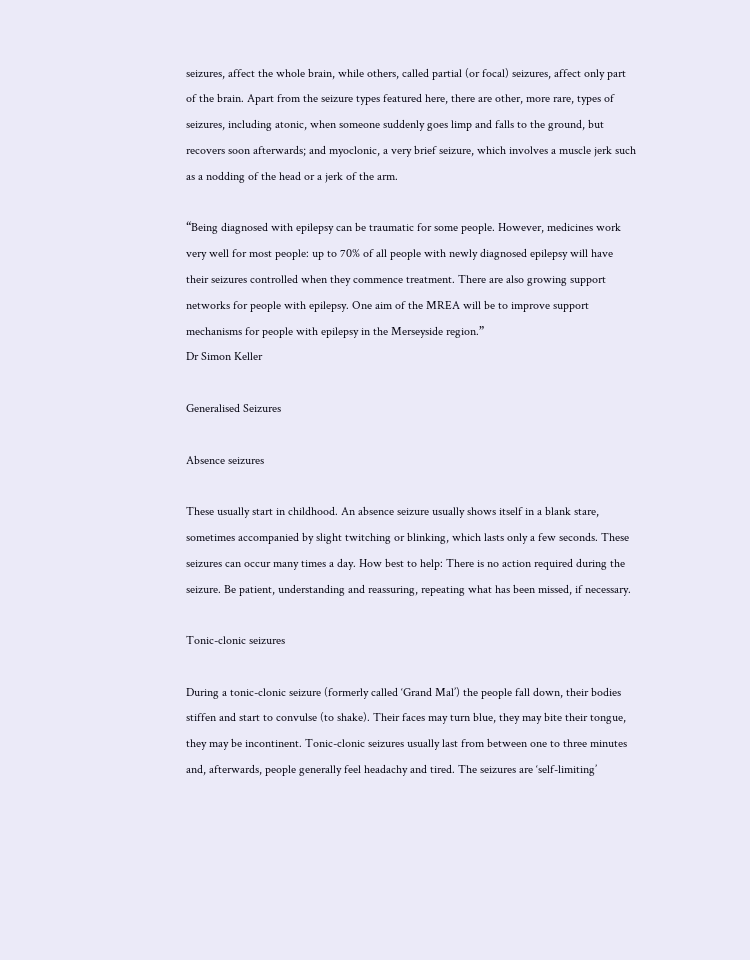seizures, affect the whole brain, while others, called partial (or focal) seizures, affect only part of the brain. Apart from the seizure types featured here, there are other, more rare, types of seizures, including atonic, when someone suddenly goes limp and falls to the ground, but recovers soon afterwards; and myoclonic, a very brief seizure, which involves a muscle jerk such as a nodding of the head or a jerk of the arm.

“Being diagnosed with epilepsy can be traumatic for some people. However, medicines work very well for most people: up to 70% of all people with newly diagnosed epilepsy will have their seizures controlled when they commence treatment. There are also growing support networks for people with epilepsy. One aim of the MREA will be to improve support mechanisms for people with epilepsy in the Merseyside region.”
Dr Simon Keller

Generalised Seizures

Absence seizures

These usually start in childhood. An absence seizure usually shows itself in a blank stare, sometimes accompanied by slight twitching or blinking, which lasts only a few seconds. These seizures can occur many times a day. How best to help: There is no action required during the seizure. Be patient, understanding and reassuring, repeating what has been missed, if necessary.

Tonic-clonic seizures

During a tonic-clonic seizure (formerly called ‘Grand Mal’) the people fall down, their bodies stiffen and start to convulse (to shake). Their faces may turn blue, they may bite their tongue, they may be incontinent. Tonic-clonic seizures usually last from between one to three minutes and, afterwards, people generally feel headachy and tired. The seizures are ‘self-limiting’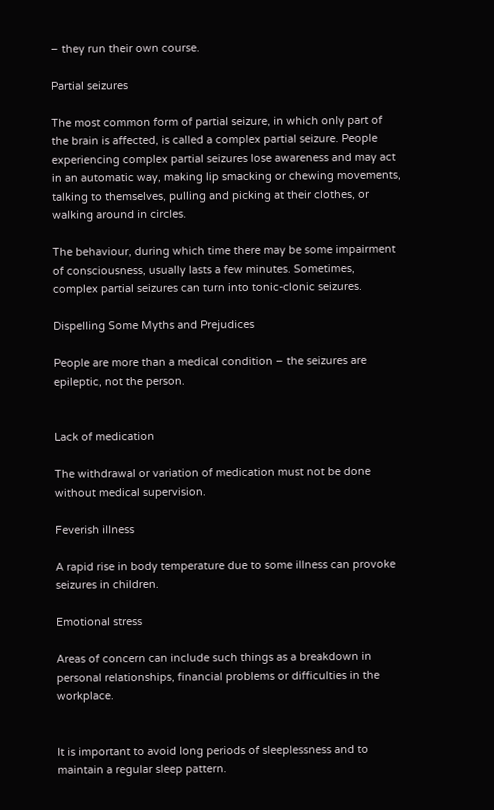– they run their own course.

Partial seizures

The most common form of partial seizure, in which only part of the brain is affected, is called a complex partial seizure. People experiencing complex partial seizures lose awareness and may act in an automatic way, making lip smacking or chewing movements, talking to themselves, pulling and picking at their clothes, or walking around in circles.

The behaviour, during which time there may be some impairment of consciousness, usually lasts a few minutes. Sometimes, complex partial seizures can turn into tonic-clonic seizures.

Dispelling Some Myths and Prejudices

People are more than a medical condition – the seizures are epileptic, not the person.


Lack of medication

The withdrawal or variation of medication must not be done without medical supervision.

Feverish illness

A rapid rise in body temperature due to some illness can provoke seizures in children.

Emotional stress

Areas of concern can include such things as a breakdown in personal relationships, financial problems or difficulties in the workplace.


It is important to avoid long periods of sleeplessness and to maintain a regular sleep pattern.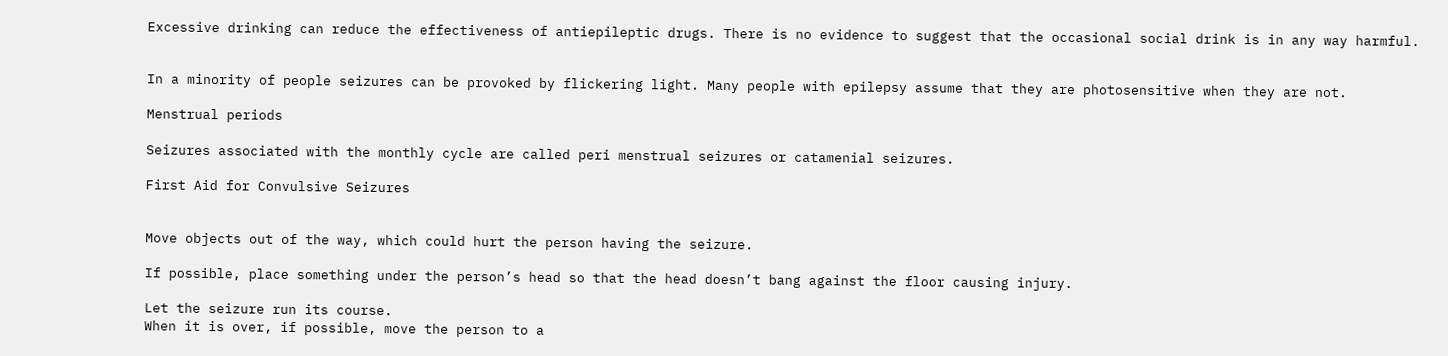Excessive drinking can reduce the effectiveness of antiepileptic drugs. There is no evidence to suggest that the occasional social drink is in any way harmful.


In a minority of people seizures can be provoked by flickering light. Many people with epilepsy assume that they are photosensitive when they are not.

Menstrual periods

Seizures associated with the monthly cycle are called peri menstrual seizures or catamenial seizures.

First Aid for Convulsive Seizures


Move objects out of the way, which could hurt the person having the seizure.

If possible, place something under the person’s head so that the head doesn’t bang against the floor causing injury.

Let the seizure run its course.
When it is over, if possible, move the person to a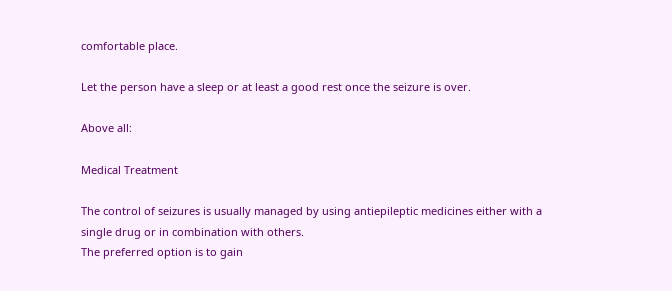comfortable place.

Let the person have a sleep or at least a good rest once the seizure is over.

Above all:

Medical Treatment

The control of seizures is usually managed by using antiepileptic medicines either with a single drug or in combination with others.
The preferred option is to gain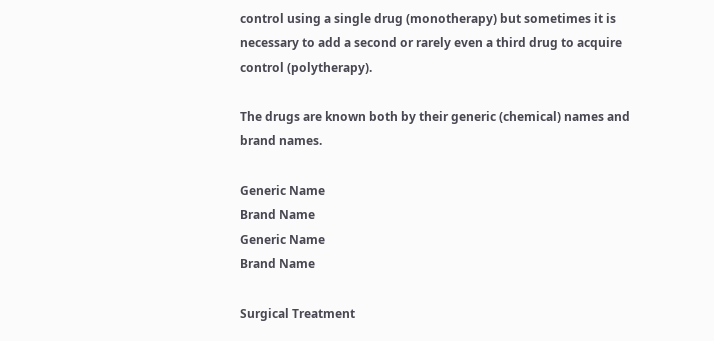control using a single drug (monotherapy) but sometimes it is necessary to add a second or rarely even a third drug to acquire control (polytherapy).

The drugs are known both by their generic (chemical) names and brand names.

Generic Name
Brand Name
Generic Name
Brand Name

Surgical Treatment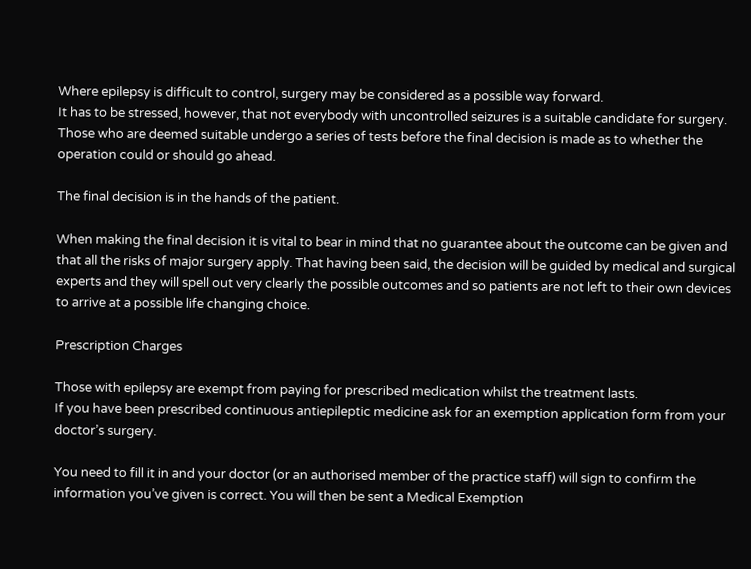Where epilepsy is difficult to control, surgery may be considered as a possible way forward.
It has to be stressed, however, that not everybody with uncontrolled seizures is a suitable candidate for surgery.
Those who are deemed suitable undergo a series of tests before the final decision is made as to whether the operation could or should go ahead.

The final decision is in the hands of the patient.

When making the final decision it is vital to bear in mind that no guarantee about the outcome can be given and that all the risks of major surgery apply. That having been said, the decision will be guided by medical and surgical experts and they will spell out very clearly the possible outcomes and so patients are not left to their own devices to arrive at a possible life changing choice.

Prescription Charges

Those with epilepsy are exempt from paying for prescribed medication whilst the treatment lasts.
If you have been prescribed continuous antiepileptic medicine ask for an exemption application form from your doctor’s surgery.

You need to fill it in and your doctor (or an authorised member of the practice staff) will sign to confirm the information you’ve given is correct. You will then be sent a Medical Exemption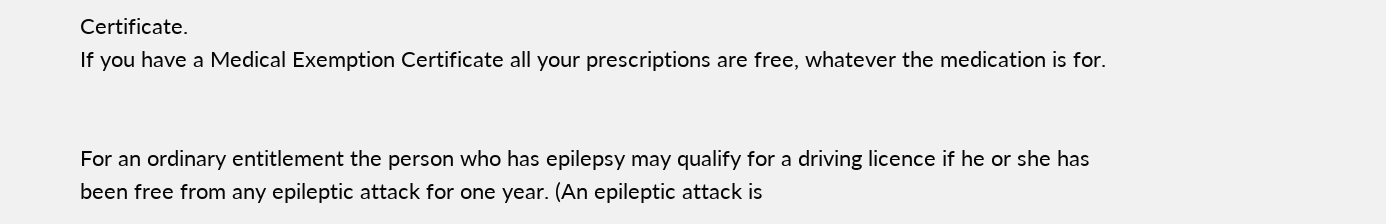Certificate.
If you have a Medical Exemption Certificate all your prescriptions are free, whatever the medication is for.


For an ordinary entitlement the person who has epilepsy may qualify for a driving licence if he or she has been free from any epileptic attack for one year. (An epileptic attack is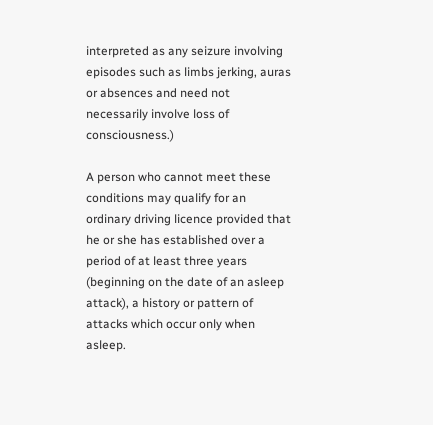interpreted as any seizure involving episodes such as limbs jerking, auras or absences and need not necessarily involve loss of consciousness.)

A person who cannot meet these conditions may qualify for an ordinary driving licence provided that he or she has established over a period of at least three years (beginning on the date of an asleep attack), a history or pattern of attacks which occur only when asleep.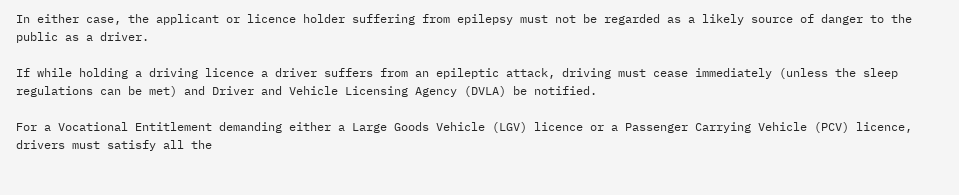In either case, the applicant or licence holder suffering from epilepsy must not be regarded as a likely source of danger to the public as a driver.

If while holding a driving licence a driver suffers from an epileptic attack, driving must cease immediately (unless the sleep regulations can be met) and Driver and Vehicle Licensing Agency (DVLA) be notified.

For a Vocational Entitlement demanding either a Large Goods Vehicle (LGV) licence or a Passenger Carrying Vehicle (PCV) licence, drivers must satisfy all the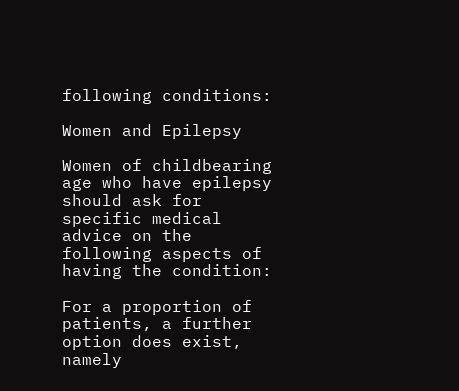following conditions:

Women and Epilepsy

Women of childbearing age who have epilepsy should ask for specific medical advice on the following aspects of having the condition:

For a proportion of patients, a further option does exist, namely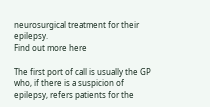neurosurgical treatment for their epilepsy.
Find out more here

The first port of call is usually the GP who, if there is a suspicion of epilepsy, refers patients for the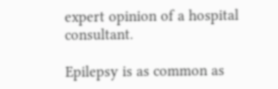expert opinion of a hospital consultant.

Epilepsy is as common as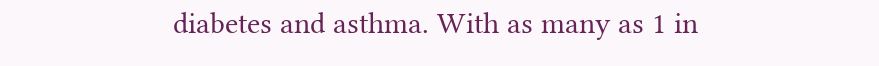diabetes and asthma. With as many as 1 in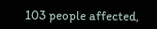103 people affected,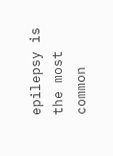epilepsy is the most common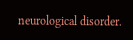neurological disorder.